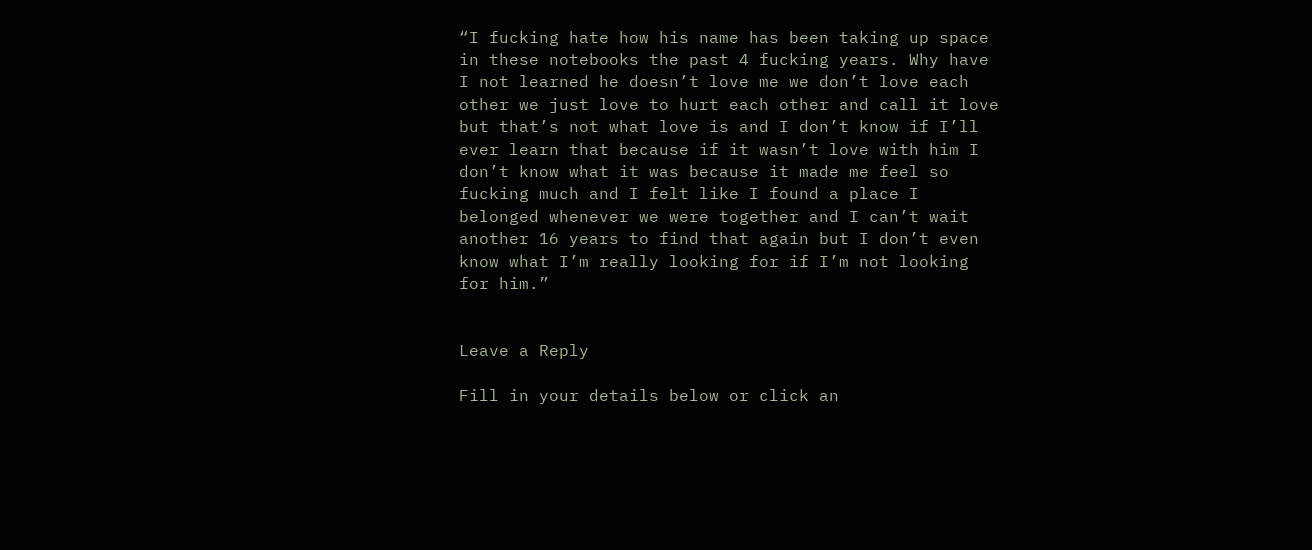“I fucking hate how his name has been taking up space in these notebooks the past 4 fucking years. Why have I not learned he doesn’t love me we don’t love each other we just love to hurt each other and call it love but that’s not what love is and I don’t know if I’ll ever learn that because if it wasn’t love with him I don’t know what it was because it made me feel so fucking much and I felt like I found a place I belonged whenever we were together and I can’t wait another 16 years to find that again but I don’t even know what I’m really looking for if I’m not looking for him.”


Leave a Reply

Fill in your details below or click an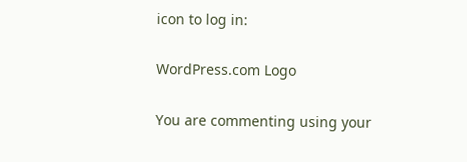icon to log in:

WordPress.com Logo

You are commenting using your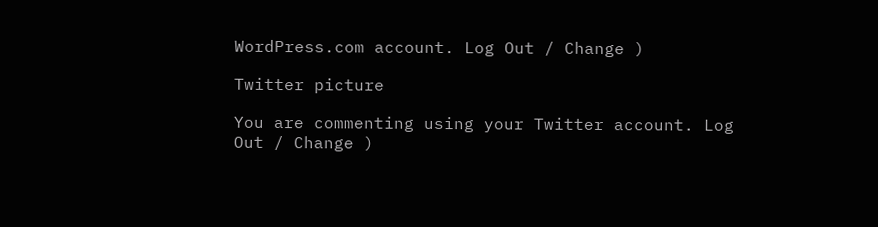WordPress.com account. Log Out / Change )

Twitter picture

You are commenting using your Twitter account. Log Out / Change )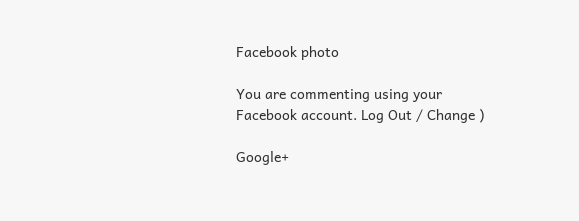Facebook photo

You are commenting using your Facebook account. Log Out / Change )

Google+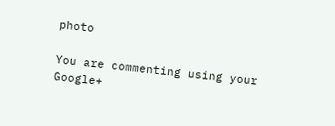photo

You are commenting using your Google+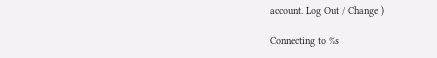account. Log Out / Change )

Connecting to %s